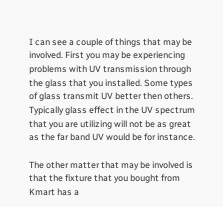I can see a couple of things that may be involved. First you may be experiencing problems with UV transmission through the glass that you installed. Some types of glass transmit UV better then others. Typically glass effect in the UV spectrum that you are utilizing will not be as great as the far band UV would be for instance.

The other matter that may be involved is that the fixture that you bought from Kmart has a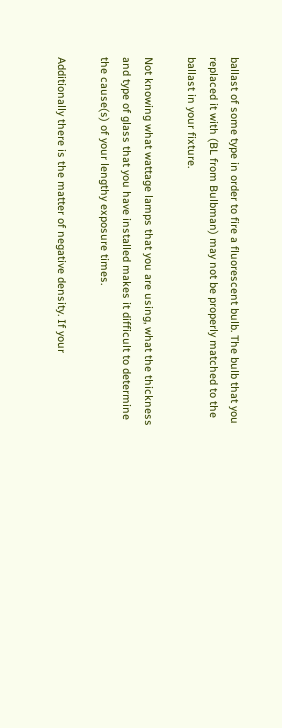ballast of some type in order to fire a fluorescent bulb. The bulb that you replaced it with (BL from Bulbman) may not be properly matched to the ballast in your fixture.

Not knowing what wattage lamps that you are using, what the thickness and type of glass that you have installed makes it difficult to determine the cause(s) of your lengthy exposure times.

Additionally there is the matter of negative density. If your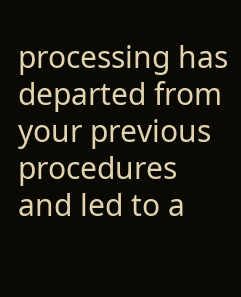processing has departed from your previous procedures and led to a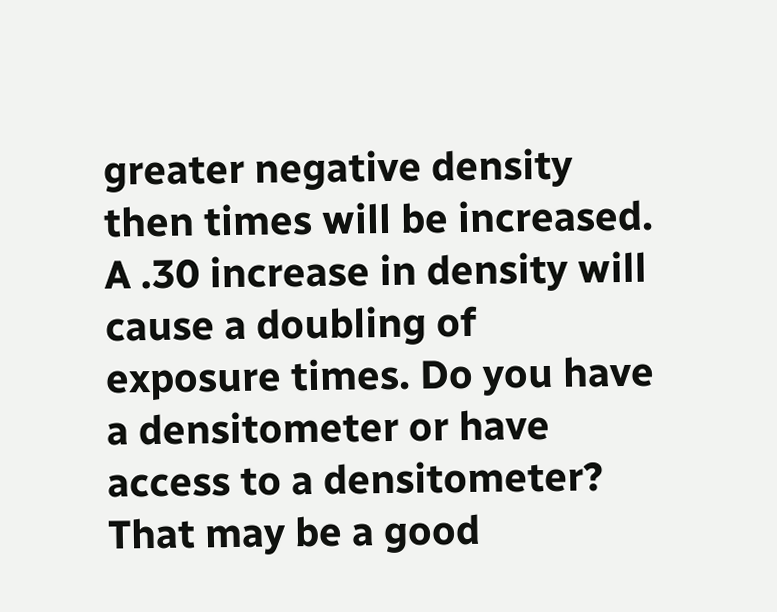greater negative density then times will be increased. A .30 increase in density will cause a doubling of exposure times. Do you have a densitometer or have access to a densitometer? That may be a good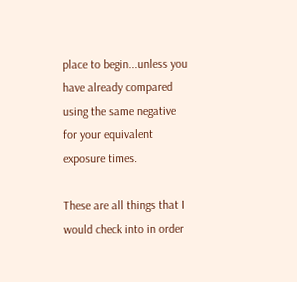place to begin...unless you have already compared using the same negative for your equivalent exposure times.

These are all things that I would check into in order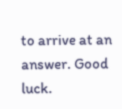to arrive at an answer. Good luck.